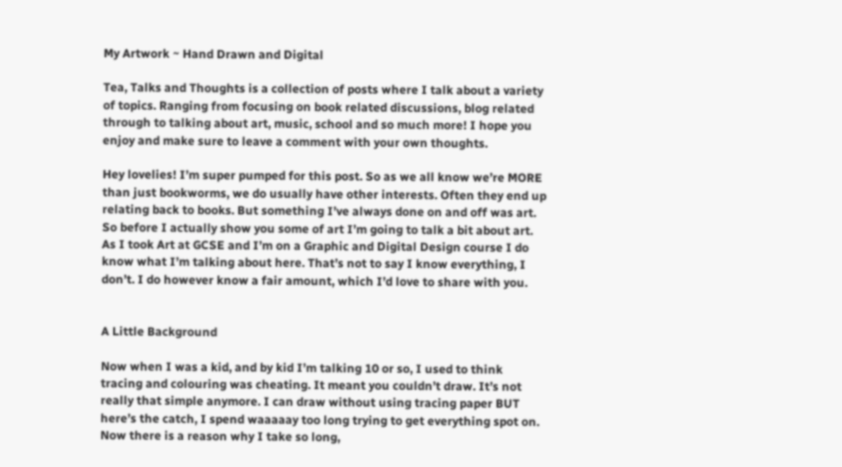My Artwork ~ Hand Drawn and Digital

Tea, Talks and Thoughts is a collection of posts where I talk about a variety of topics. Ranging from focusing on book related discussions, blog related through to talking about art, music, school and so much more! I hope you enjoy and make sure to leave a comment with your own thoughts.

Hey lovelies! I’m super pumped for this post. So as we all know we’re MORE than just bookworms, we do usually have other interests. Often they end up relating back to books. But something I’ve always done on and off was art. So before I actually show you some of art I’m going to talk a bit about art. As I took Art at GCSE and I’m on a Graphic and Digital Design course I do know what I’m talking about here. That’s not to say I know everything, I don’t. I do however know a fair amount, which I’d love to share with you.


A Little Background

Now when I was a kid, and by kid I’m talking 10 or so, I used to think tracing and colouring was cheating. It meant you couldn’t draw. It’s not really that simple anymore. I can draw without using tracing paper BUT here’s the catch, I spend waaaaay too long trying to get everything spot on. Now there is a reason why I take so long,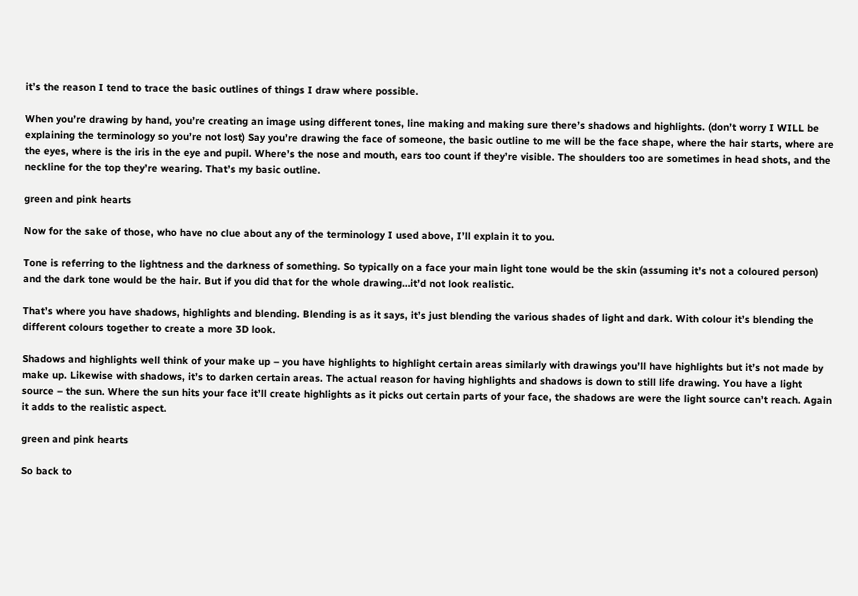it’s the reason I tend to trace the basic outlines of things I draw where possible.

When you’re drawing by hand, you’re creating an image using different tones, line making and making sure there’s shadows and highlights. (don’t worry I WILL be explaining the terminology so you’re not lost) Say you’re drawing the face of someone, the basic outline to me will be the face shape, where the hair starts, where are the eyes, where is the iris in the eye and pupil. Where’s the nose and mouth, ears too count if they’re visible. The shoulders too are sometimes in head shots, and the neckline for the top they’re wearing. That’s my basic outline.

green and pink hearts

Now for the sake of those, who have no clue about any of the terminology I used above, I’ll explain it to you.

Tone is referring to the lightness and the darkness of something. So typically on a face your main light tone would be the skin (assuming it’s not a coloured person) and the dark tone would be the hair. But if you did that for the whole drawing…it’d not look realistic.

That’s where you have shadows, highlights and blending. Blending is as it says, it’s just blending the various shades of light and dark. With colour it’s blending the different colours together to create a more 3D look.

Shadows and highlights well think of your make up – you have highlights to highlight certain areas similarly with drawings you’ll have highlights but it’s not made by make up. Likewise with shadows, it’s to darken certain areas. The actual reason for having highlights and shadows is down to still life drawing. You have a light source – the sun. Where the sun hits your face it’ll create highlights as it picks out certain parts of your face, the shadows are were the light source can’t reach. Again it adds to the realistic aspect.

green and pink hearts

So back to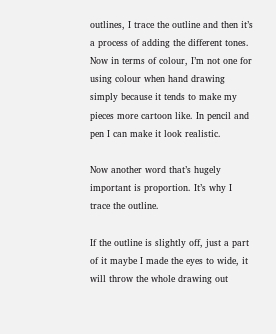outlines, I trace the outline and then it’s a process of adding the different tones. Now in terms of colour, I’m not one for using colour when hand drawing simply because it tends to make my pieces more cartoon like. In pencil and pen I can make it look realistic.

Now another word that’s hugely important is proportion. It’s why I trace the outline.

If the outline is slightly off, just a part of it maybe I made the eyes to wide, it will throw the whole drawing out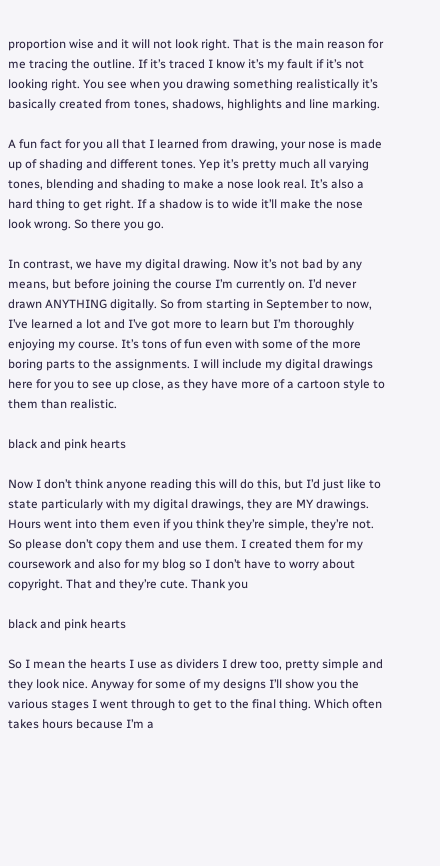proportion wise and it will not look right. That is the main reason for me tracing the outline. If it’s traced I know it’s my fault if it’s not looking right. You see when you drawing something realistically it’s basically created from tones, shadows, highlights and line marking.

A fun fact for you all that I learned from drawing, your nose is made up of shading and different tones. Yep it’s pretty much all varying tones, blending and shading to make a nose look real. It’s also a hard thing to get right. If a shadow is to wide it’ll make the nose look wrong. So there you go.

In contrast, we have my digital drawing. Now it’s not bad by any means, but before joining the course I’m currently on. I’d never drawn ANYTHING digitally. So from starting in September to now, I’ve learned a lot and I’ve got more to learn but I’m thoroughly enjoying my course. It’s tons of fun even with some of the more boring parts to the assignments. I will include my digital drawings here for you to see up close, as they have more of a cartoon style to them than realistic.

black and pink hearts

Now I don’t think anyone reading this will do this, but I’d just like to state particularly with my digital drawings, they are MY drawings. Hours went into them even if you think they’re simple, they’re not. So please don’t copy them and use them. I created them for my coursework and also for my blog so I don’t have to worry about copyright. That and they’re cute. Thank you

black and pink hearts

So I mean the hearts I use as dividers I drew too, pretty simple and they look nice. Anyway for some of my designs I’ll show you the various stages I went through to get to the final thing. Which often takes hours because I’m a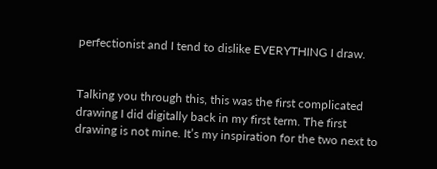perfectionist and I tend to dislike EVERYTHING I draw.


Talking you through this, this was the first complicated drawing I did digitally back in my first term. The first drawing is not mine. It’s my inspiration for the two next to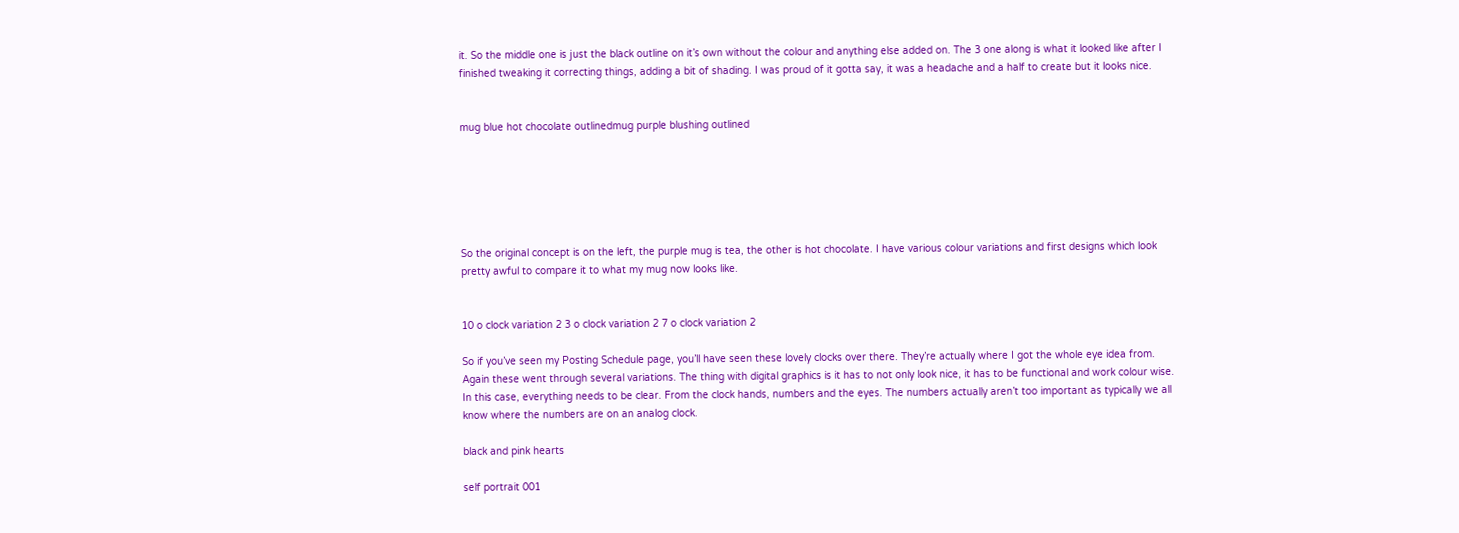it. So the middle one is just the black outline on it’s own without the colour and anything else added on. The 3 one along is what it looked like after I finished tweaking it correcting things, adding a bit of shading. I was proud of it gotta say, it was a headache and a half to create but it looks nice.


mug blue hot chocolate outlinedmug purple blushing outlined






So the original concept is on the left, the purple mug is tea, the other is hot chocolate. I have various colour variations and first designs which look pretty awful to compare it to what my mug now looks like.


10 o clock variation 2 3 o clock variation 2 7 o clock variation 2

So if you’ve seen my Posting Schedule page, you’ll have seen these lovely clocks over there. They’re actually where I got the whole eye idea from. Again these went through several variations. The thing with digital graphics is it has to not only look nice, it has to be functional and work colour wise. In this case, everything needs to be clear. From the clock hands, numbers and the eyes. The numbers actually aren’t too important as typically we all know where the numbers are on an analog clock.

black and pink hearts

self portrait 001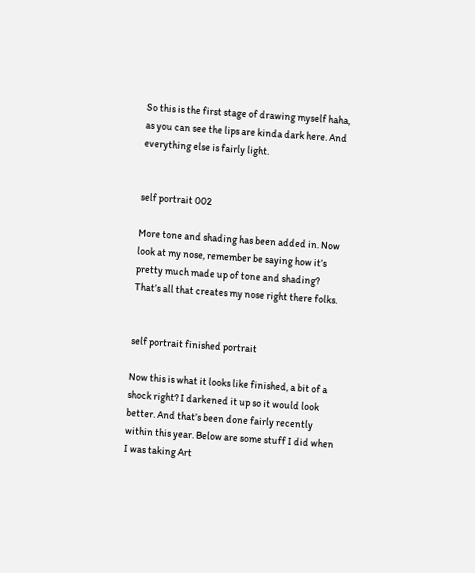So this is the first stage of drawing myself haha, as you can see the lips are kinda dark here. And everything else is fairly light.


self portrait 002

More tone and shading has been added in. Now look at my nose, remember be saying how it’s pretty much made up of tone and shading? That’s all that creates my nose right there folks.


self portrait finished portrait

Now this is what it looks like finished, a bit of a shock right? I darkened it up so it would look better. And that’s been done fairly recently within this year. Below are some stuff I did when I was taking Art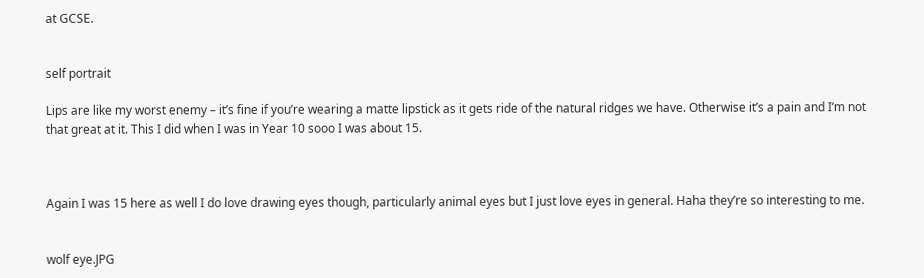at GCSE.


self portrait

Lips are like my worst enemy – it’s fine if you’re wearing a matte lipstick as it gets ride of the natural ridges we have. Otherwise it’s a pain and I’m not that great at it. This I did when I was in Year 10 sooo I was about 15.



Again I was 15 here as well I do love drawing eyes though, particularly animal eyes but I just love eyes in general. Haha they’re so interesting to me.


wolf eye.JPG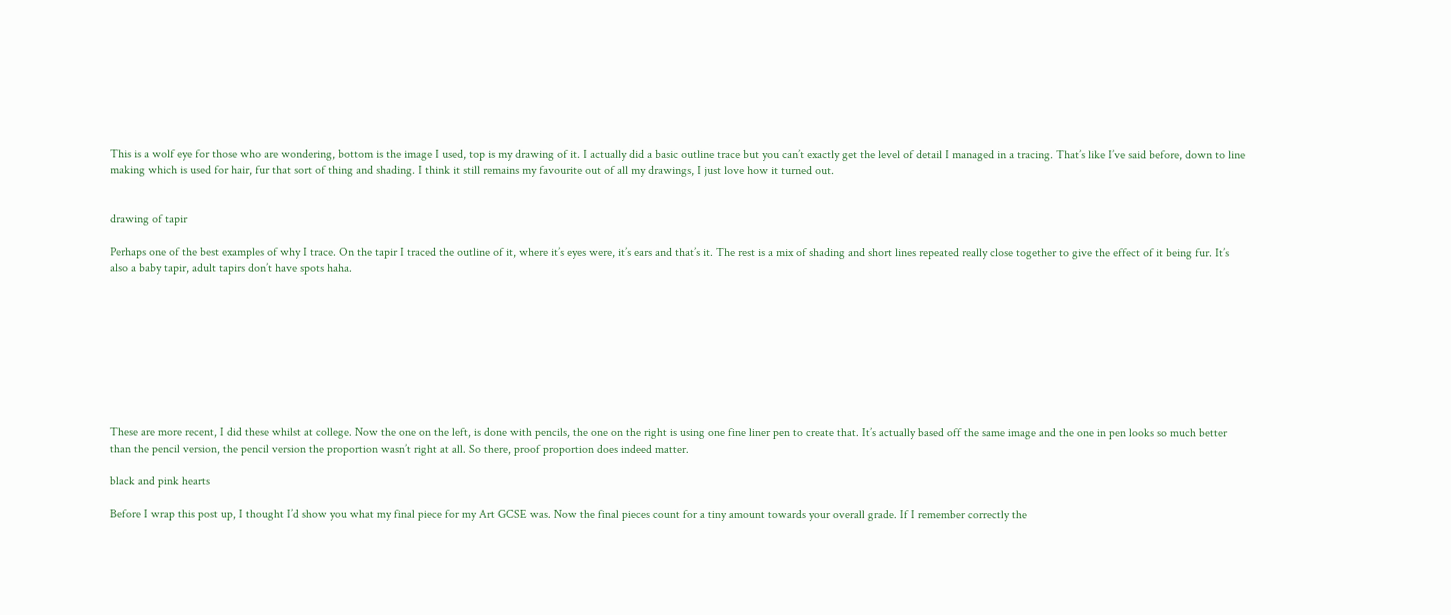This is a wolf eye for those who are wondering, bottom is the image I used, top is my drawing of it. I actually did a basic outline trace but you can’t exactly get the level of detail I managed in a tracing. That’s like I’ve said before, down to line making which is used for hair, fur that sort of thing and shading. I think it still remains my favourite out of all my drawings, I just love how it turned out.


drawing of tapir

Perhaps one of the best examples of why I trace. On the tapir I traced the outline of it, where it’s eyes were, it’s ears and that’s it. The rest is a mix of shading and short lines repeated really close together to give the effect of it being fur. It’s also a baby tapir, adult tapirs don’t have spots haha.









These are more recent, I did these whilst at college. Now the one on the left, is done with pencils, the one on the right is using one fine liner pen to create that. It’s actually based off the same image and the one in pen looks so much better than the pencil version, the pencil version the proportion wasn’t right at all. So there, proof proportion does indeed matter.

black and pink hearts

Before I wrap this post up, I thought I’d show you what my final piece for my Art GCSE was. Now the final pieces count for a tiny amount towards your overall grade. If I remember correctly the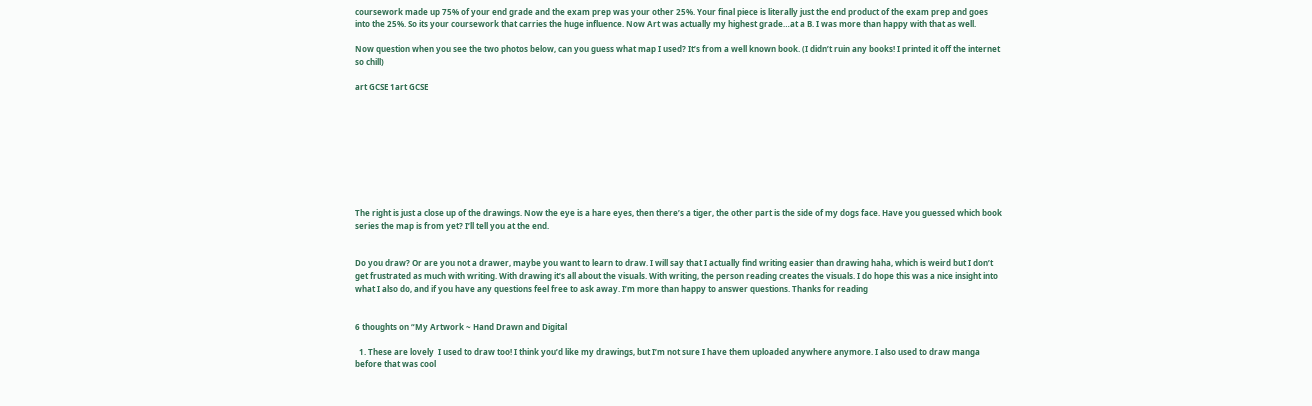coursework made up 75% of your end grade and the exam prep was your other 25%. Your final piece is literally just the end product of the exam prep and goes into the 25%. So its your coursework that carries the huge influence. Now Art was actually my highest grade…at a B. I was more than happy with that as well.

Now question when you see the two photos below, can you guess what map I used? It’s from a well known book. (I didn’t ruin any books! I printed it off the internet so chill)

art GCSE 1art GCSE









The right is just a close up of the drawings. Now the eye is a hare eyes, then there’s a tiger, the other part is the side of my dogs face. Have you guessed which book series the map is from yet? I’ll tell you at the end.


Do you draw? Or are you not a drawer, maybe you want to learn to draw. I will say that I actually find writing easier than drawing haha, which is weird but I don’t get frustrated as much with writing. With drawing it’s all about the visuals. With writing, the person reading creates the visuals. I do hope this was a nice insight into what I also do, and if you have any questions feel free to ask away. I’m more than happy to answer questions. Thanks for reading


6 thoughts on “My Artwork ~ Hand Drawn and Digital

  1. These are lovely  I used to draw too! I think you’d like my drawings, but I’m not sure I have them uploaded anywhere anymore. I also used to draw manga before that was cool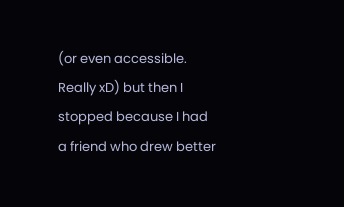(or even accessible. Really xD) but then I stopped because I had a friend who drew better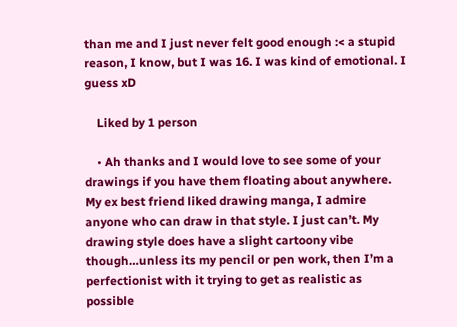than me and I just never felt good enough :< a stupid reason, I know, but I was 16. I was kind of emotional. I guess xD

    Liked by 1 person

    • Ah thanks and I would love to see some of your drawings if you have them floating about anywhere. My ex best friend liked drawing manga, I admire anyone who can draw in that style. I just can’t. My drawing style does have a slight cartoony vibe though…unless its my pencil or pen work, then I’m a perfectionist with it trying to get as realistic as possible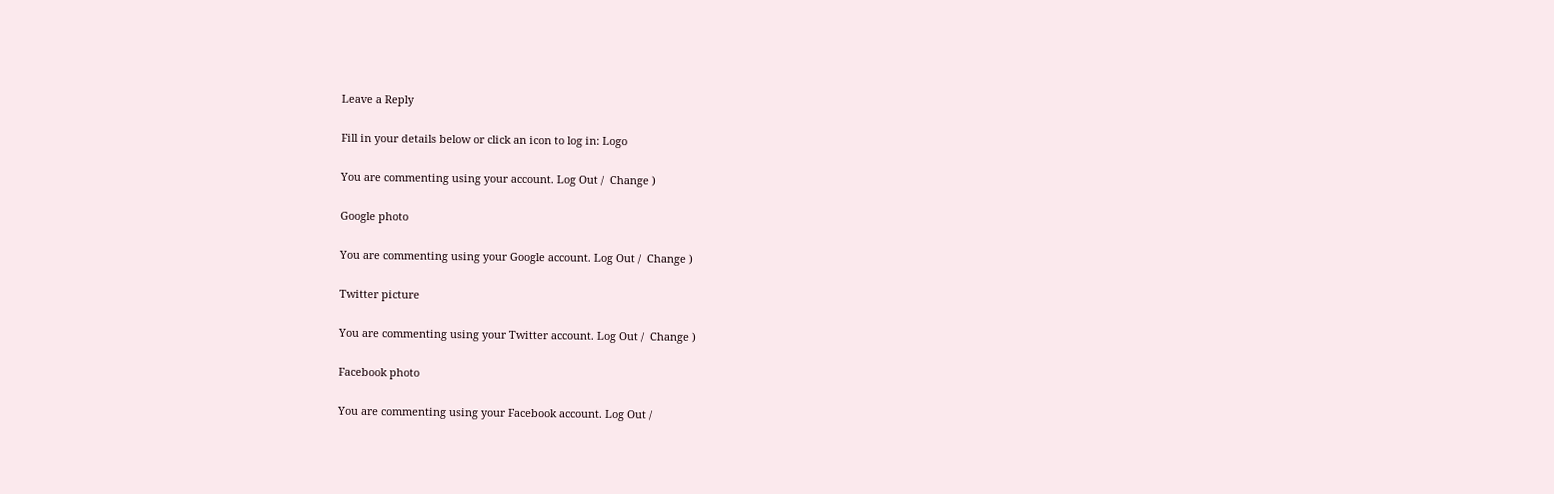Leave a Reply

Fill in your details below or click an icon to log in: Logo

You are commenting using your account. Log Out /  Change )

Google photo

You are commenting using your Google account. Log Out /  Change )

Twitter picture

You are commenting using your Twitter account. Log Out /  Change )

Facebook photo

You are commenting using your Facebook account. Log Out /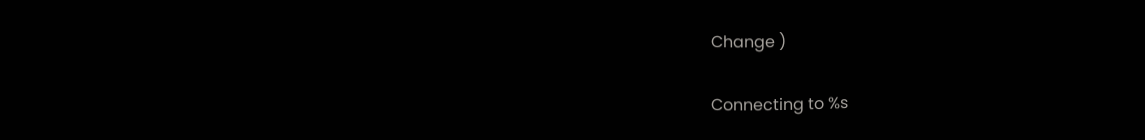Change )

Connecting to %s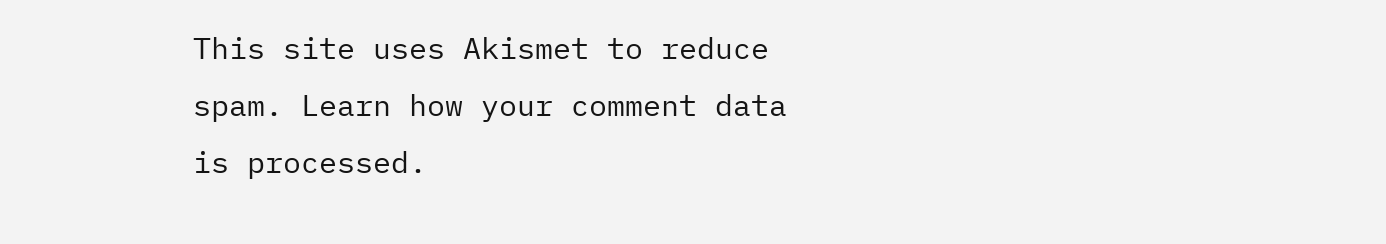This site uses Akismet to reduce spam. Learn how your comment data is processed.